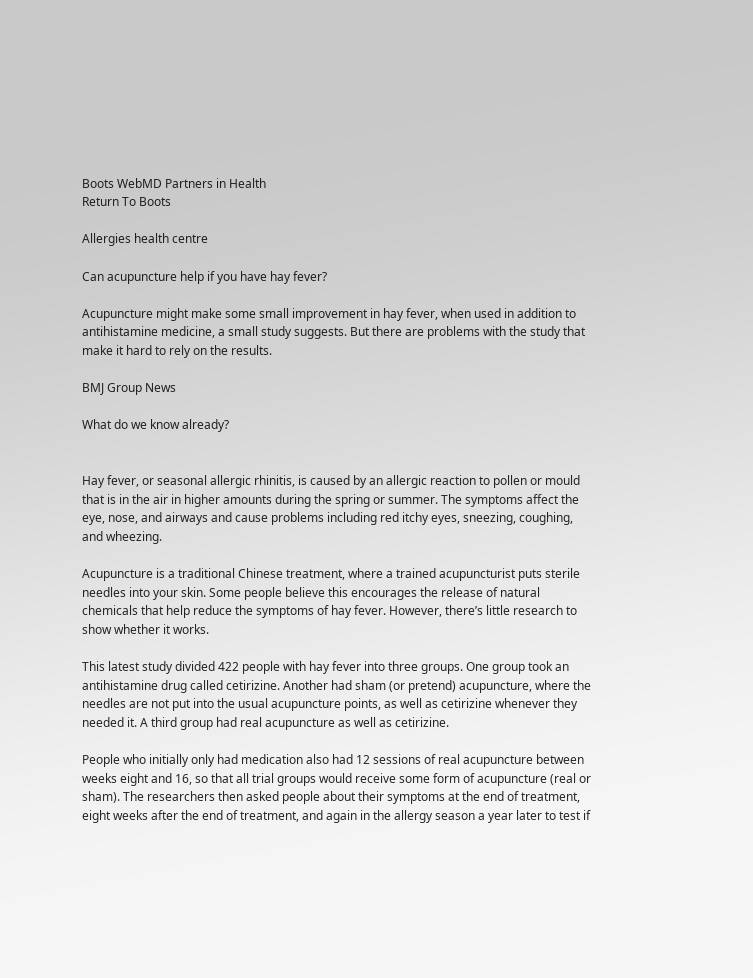Boots WebMD Partners in Health
Return To Boots

Allergies health centre

Can acupuncture help if you have hay fever?

Acupuncture might make some small improvement in hay fever, when used in addition to antihistamine medicine, a small study suggests. But there are problems with the study that make it hard to rely on the results.

BMJ Group News

What do we know already?


Hay fever, or seasonal allergic rhinitis, is caused by an allergic reaction to pollen or mould that is in the air in higher amounts during the spring or summer. The symptoms affect the eye, nose, and airways and cause problems including red itchy eyes, sneezing, coughing, and wheezing.

Acupuncture is a traditional Chinese treatment, where a trained acupuncturist puts sterile needles into your skin. Some people believe this encourages the release of natural chemicals that help reduce the symptoms of hay fever. However, there’s little research to show whether it works.

This latest study divided 422 people with hay fever into three groups. One group took an antihistamine drug called cetirizine. Another had sham (or pretend) acupuncture, where the needles are not put into the usual acupuncture points, as well as cetirizine whenever they needed it. A third group had real acupuncture as well as cetirizine.

People who initially only had medication also had 12 sessions of real acupuncture between weeks eight and 16, so that all trial groups would receive some form of acupuncture (real or sham). The researchers then asked people about their symptoms at the end of treatment, eight weeks after the end of treatment, and again in the allergy season a year later to test if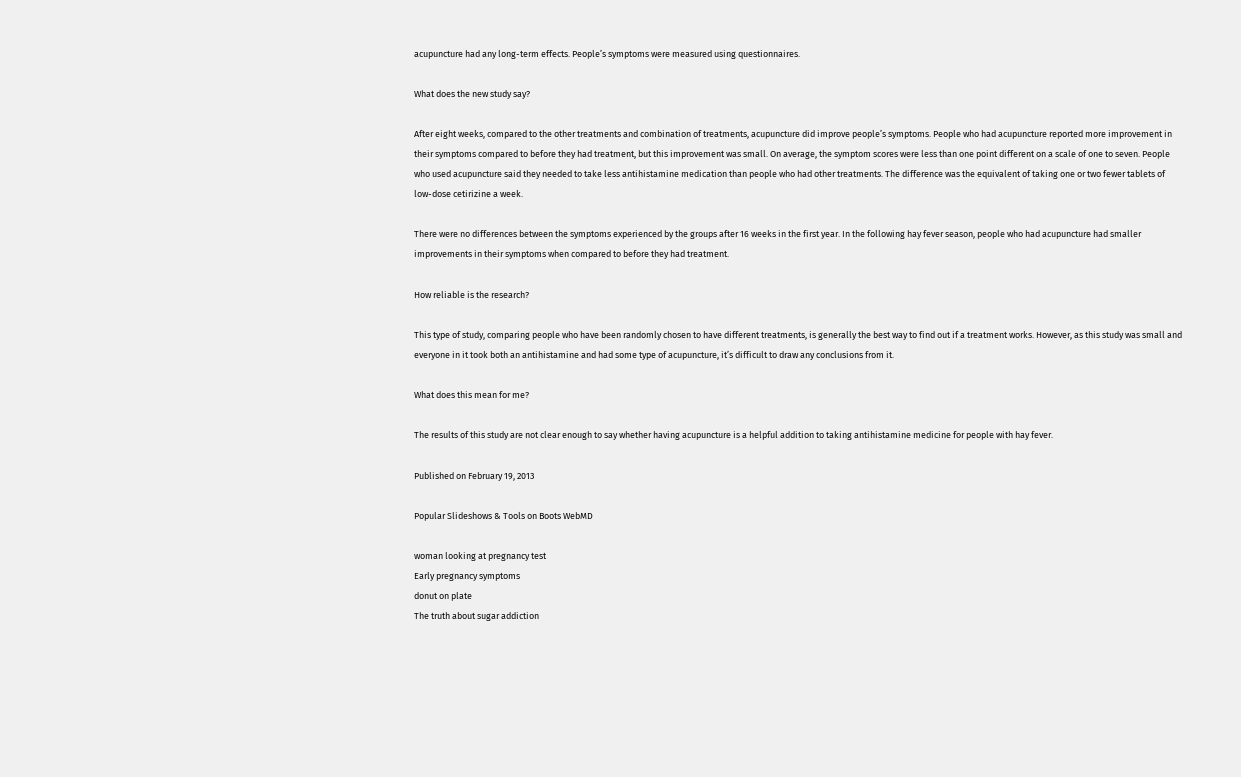acupuncture had any long-term effects. People’s symptoms were measured using questionnaires.

What does the new study say?

After eight weeks, compared to the other treatments and combination of treatments, acupuncture did improve people’s symptoms. People who had acupuncture reported more improvement in their symptoms compared to before they had treatment, but this improvement was small. On average, the symptom scores were less than one point different on a scale of one to seven. People who used acupuncture said they needed to take less antihistamine medication than people who had other treatments. The difference was the equivalent of taking one or two fewer tablets of low-dose cetirizine a week.

There were no differences between the symptoms experienced by the groups after 16 weeks in the first year. In the following hay fever season, people who had acupuncture had smaller improvements in their symptoms when compared to before they had treatment.

How reliable is the research?

This type of study, comparing people who have been randomly chosen to have different treatments, is generally the best way to find out if a treatment works. However, as this study was small and everyone in it took both an antihistamine and had some type of acupuncture, it’s difficult to draw any conclusions from it.

What does this mean for me?

The results of this study are not clear enough to say whether having acupuncture is a helpful addition to taking antihistamine medicine for people with hay fever.

Published on February 19, 2013

Popular Slideshows & Tools on Boots WebMD

woman looking at pregnancy test
Early pregnancy symptoms
donut on plate
The truth about sugar addiction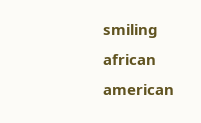smiling african american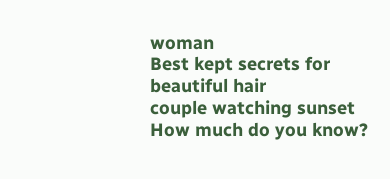woman
Best kept secrets for beautiful hair
couple watching sunset
How much do you know?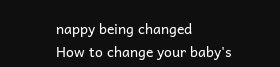nappy being changed
How to change your baby's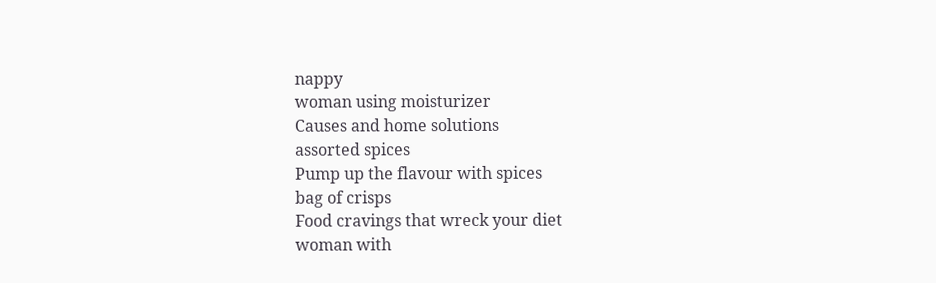nappy
woman using moisturizer
Causes and home solutions
assorted spices
Pump up the flavour with spices
bag of crisps
Food cravings that wreck your diet
woman with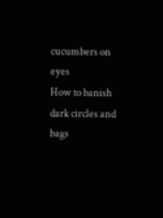cucumbers on eyes
How to banish dark circles and bags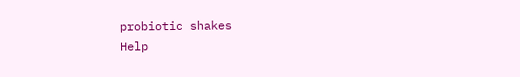probiotic shakes
Help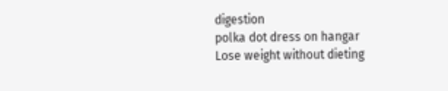digestion
polka dot dress on hangar
Lose weight without dieting